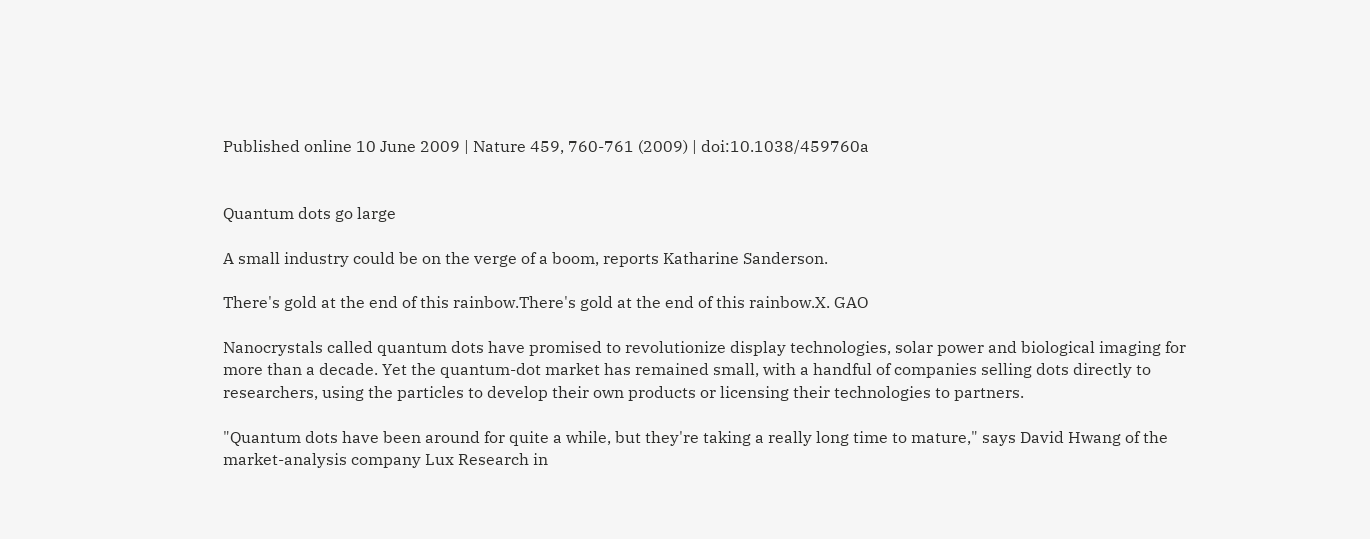Published online 10 June 2009 | Nature 459, 760-761 (2009) | doi:10.1038/459760a


Quantum dots go large

A small industry could be on the verge of a boom, reports Katharine Sanderson.

There's gold at the end of this rainbow.There's gold at the end of this rainbow.X. GAO

Nanocrystals called quantum dots have promised to revolutionize display technologies, solar power and biological imaging for more than a decade. Yet the quantum-dot market has remained small, with a handful of companies selling dots directly to researchers, using the particles to develop their own products or licensing their technologies to partners.

"Quantum dots have been around for quite a while, but they're taking a really long time to mature," says David Hwang of the market-analysis company Lux Research in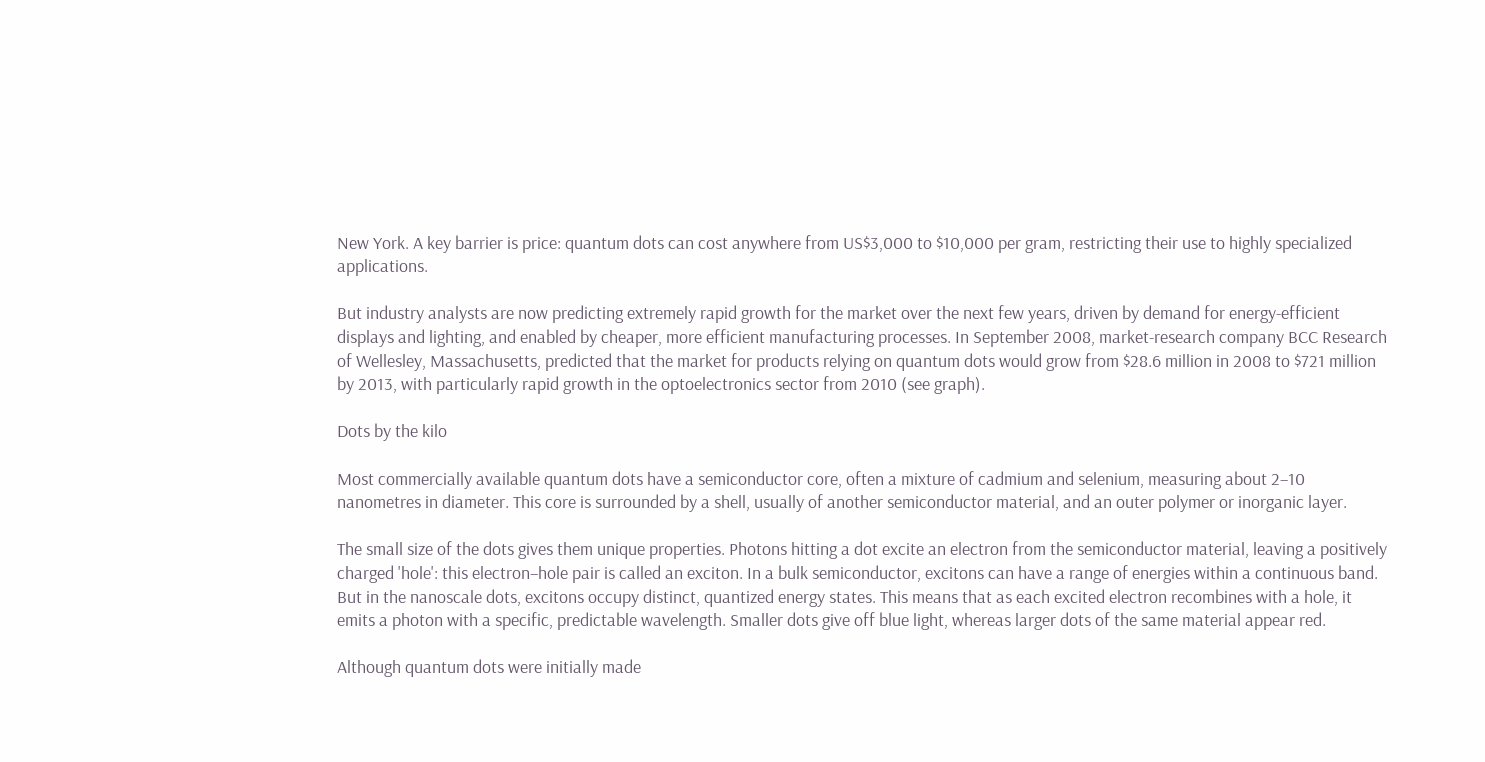New York. A key barrier is price: quantum dots can cost anywhere from US$3,000 to $10,000 per gram, restricting their use to highly specialized applications.

But industry analysts are now predicting extremely rapid growth for the market over the next few years, driven by demand for energy-efficient displays and lighting, and enabled by cheaper, more efficient manufacturing processes. In September 2008, market-research company BCC Research of Wellesley, Massachusetts, predicted that the market for products relying on quantum dots would grow from $28.6 million in 2008 to $721 million by 2013, with particularly rapid growth in the optoelectronics sector from 2010 (see graph).

Dots by the kilo

Most commercially available quantum dots have a semiconductor core, often a mixture of cadmium and selenium, measuring about 2–10 nanometres in diameter. This core is surrounded by a shell, usually of another semiconductor material, and an outer polymer or inorganic layer.

The small size of the dots gives them unique properties. Photons hitting a dot excite an electron from the semiconductor material, leaving a positively charged 'hole': this electron–hole pair is called an exciton. In a bulk semiconductor, excitons can have a range of energies within a continuous band. But in the nanoscale dots, excitons occupy distinct, quantized energy states. This means that as each excited electron recombines with a hole, it emits a photon with a specific, predictable wavelength. Smaller dots give off blue light, whereas larger dots of the same material appear red.

Although quantum dots were initially made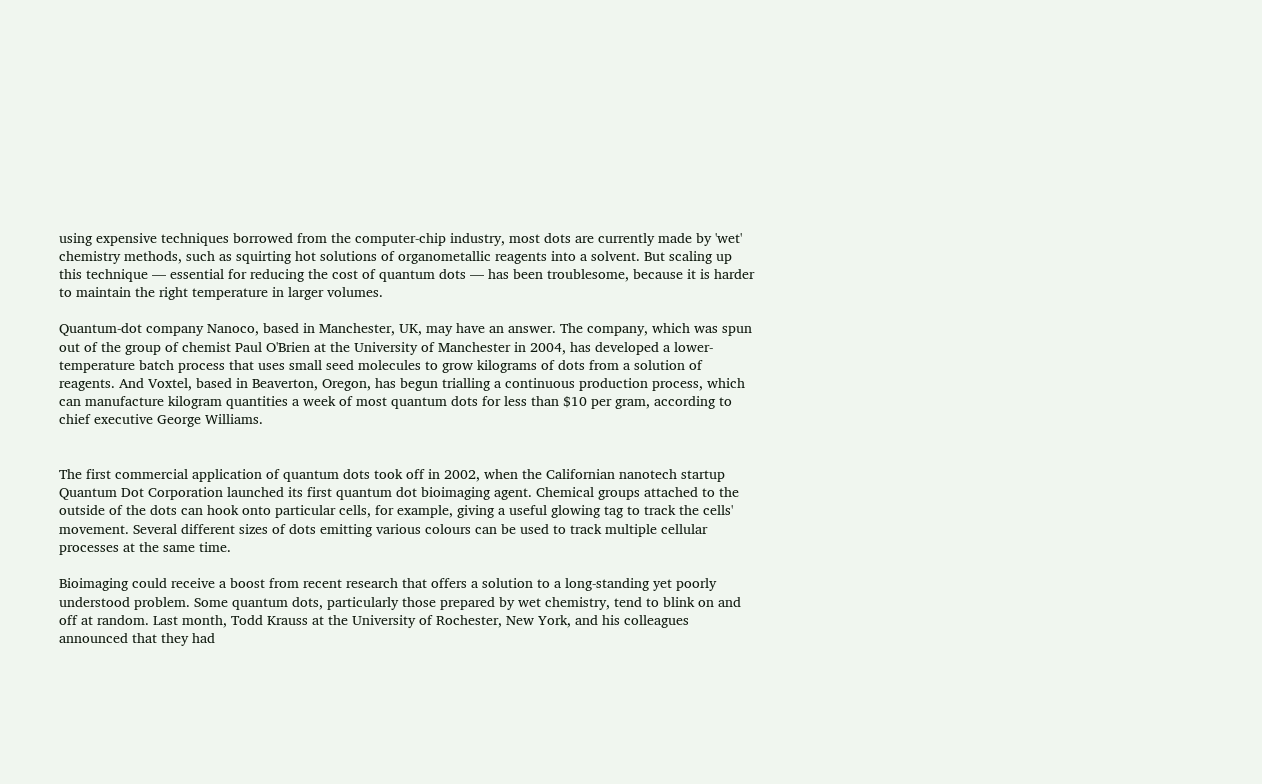using expensive techniques borrowed from the computer-chip industry, most dots are currently made by 'wet' chemistry methods, such as squirting hot solutions of organometallic reagents into a solvent. But scaling up this technique — essential for reducing the cost of quantum dots — has been troublesome, because it is harder to maintain the right temperature in larger volumes.

Quantum-dot company Nanoco, based in Manchester, UK, may have an answer. The company, which was spun out of the group of chemist Paul O'Brien at the University of Manchester in 2004, has developed a lower-temperature batch process that uses small seed molecules to grow kilograms of dots from a solution of reagents. And Voxtel, based in Beaverton, Oregon, has begun trialling a continuous production process, which can manufacture kilogram quantities a week of most quantum dots for less than $10 per gram, according to chief executive George Williams.


The first commercial application of quantum dots took off in 2002, when the Californian nanotech startup Quantum Dot Corporation launched its first quantum dot bioimaging agent. Chemical groups attached to the outside of the dots can hook onto particular cells, for example, giving a useful glowing tag to track the cells' movement. Several different sizes of dots emitting various colours can be used to track multiple cellular processes at the same time.

Bioimaging could receive a boost from recent research that offers a solution to a long-standing yet poorly understood problem. Some quantum dots, particularly those prepared by wet chemistry, tend to blink on and off at random. Last month, Todd Krauss at the University of Rochester, New York, and his colleagues announced that they had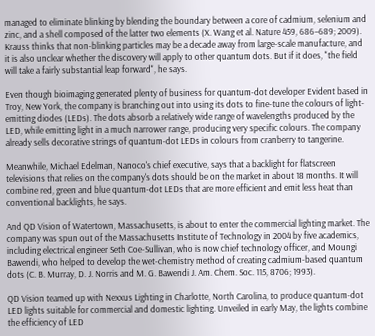managed to eliminate blinking by blending the boundary between a core of cadmium, selenium and zinc, and a shell composed of the latter two elements (X. Wang et al. Nature 459, 686–689; 2009). Krauss thinks that non-blinking particles may be a decade away from large-scale manufacture, and it is also unclear whether the discovery will apply to other quantum dots. But if it does, "the field will take a fairly substantial leap forward", he says.

Even though bioimaging generated plenty of business for quantum-dot developer Evident based in Troy, New York, the company is branching out into using its dots to fine-tune the colours of light-emitting diodes (LEDs). The dots absorb a relatively wide range of wavelengths produced by the LED, while emitting light in a much narrower range, producing very specific colours. The company already sells decorative strings of quantum-dot LEDs in colours from cranberry to tangerine.

Meanwhile, Michael Edelman, Nanoco's chief executive, says that a backlight for flatscreen televisions that relies on the company's dots should be on the market in about 18 months. It will combine red, green and blue quantum-dot LEDs that are more efficient and emit less heat than conventional backlights, he says.

And QD Vision of Watertown, Massachusetts, is about to enter the commercial lighting market. The company was spun out of the Massachusetts Institute of Technology in 2004 by five academics, including electrical engineer Seth Coe-Sullivan, who is now chief technology officer, and Moungi Bawendi, who helped to develop the wet-chemistry method of creating cadmium-based quantum dots (C. B. Murray, D. J. Norris and M. G. Bawendi J. Am. Chem. Soc. 115, 8706; 1993).

QD Vision teamed up with Nexxus Lighting in Charlotte, North Carolina, to produce quantum-dot LED lights suitable for commercial and domestic lighting. Unveiled in early May, the lights combine the efficiency of LED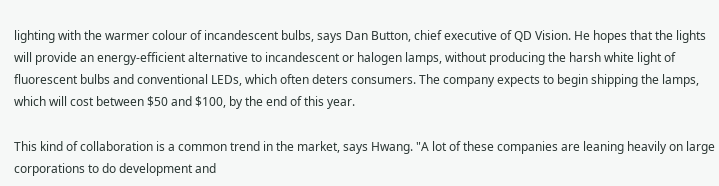lighting with the warmer colour of incandescent bulbs, says Dan Button, chief executive of QD Vision. He hopes that the lights will provide an energy-efficient alternative to incandescent or halogen lamps, without producing the harsh white light of fluorescent bulbs and conventional LEDs, which often deters consumers. The company expects to begin shipping the lamps, which will cost between $50 and $100, by the end of this year.

This kind of collaboration is a common trend in the market, says Hwang. "A lot of these companies are leaning heavily on large corporations to do development and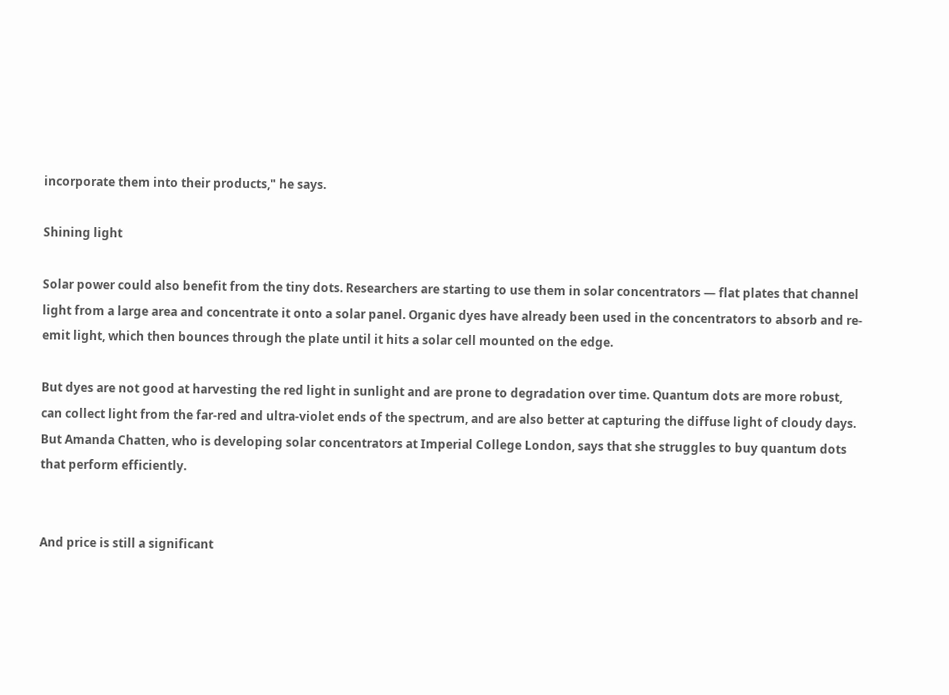incorporate them into their products," he says.

Shining light

Solar power could also benefit from the tiny dots. Researchers are starting to use them in solar concentrators — flat plates that channel light from a large area and concentrate it onto a solar panel. Organic dyes have already been used in the concentrators to absorb and re-emit light, which then bounces through the plate until it hits a solar cell mounted on the edge.

But dyes are not good at harvesting the red light in sunlight and are prone to degradation over time. Quantum dots are more robust, can collect light from the far-red and ultra-violet ends of the spectrum, and are also better at capturing the diffuse light of cloudy days. But Amanda Chatten, who is developing solar concentrators at Imperial College London, says that she struggles to buy quantum dots that perform efficiently.


And price is still a significant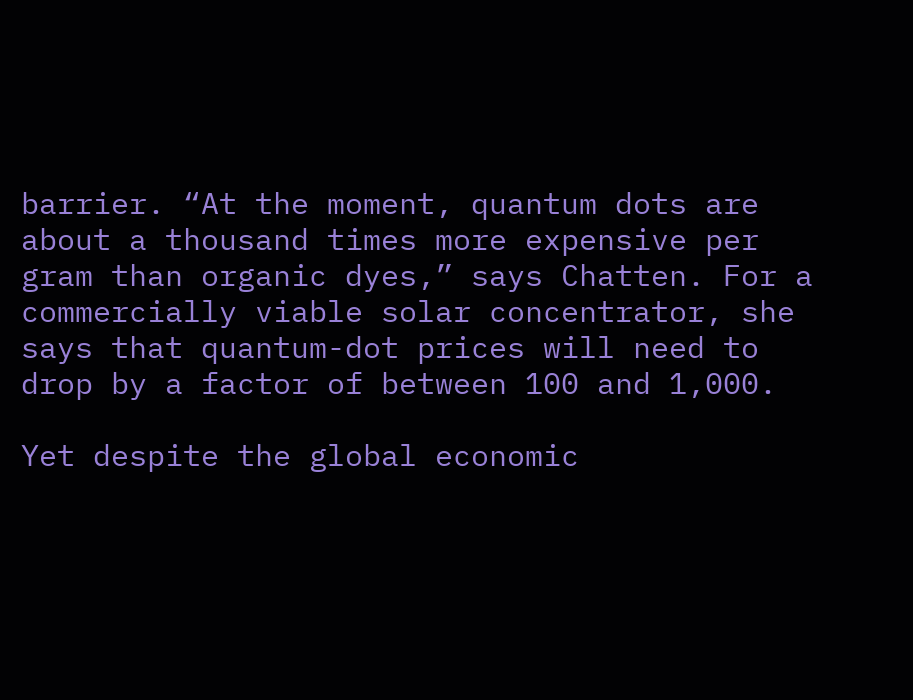barrier. “At the moment, quantum dots are about a thousand times more expensive per gram than organic dyes,” says Chatten. For a commercially viable solar concentrator, she says that quantum-dot prices will need to drop by a factor of between 100 and 1,000.

Yet despite the global economic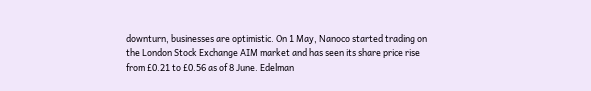downturn, businesses are optimistic. On 1 May, Nanoco started trading on the London Stock Exchange AIM market and has seen its share price rise from £0.21 to £0.56 as of 8 June. Edelman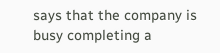says that the company is busy completing a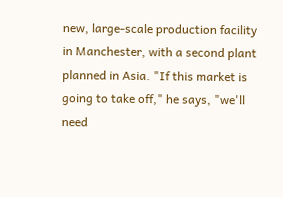new, large-scale production facility in Manchester, with a second plant planned in Asia. "If this market is going to take off," he says, "we'll need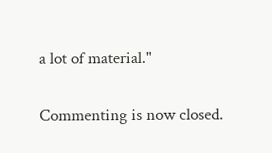a lot of material."

Commenting is now closed.